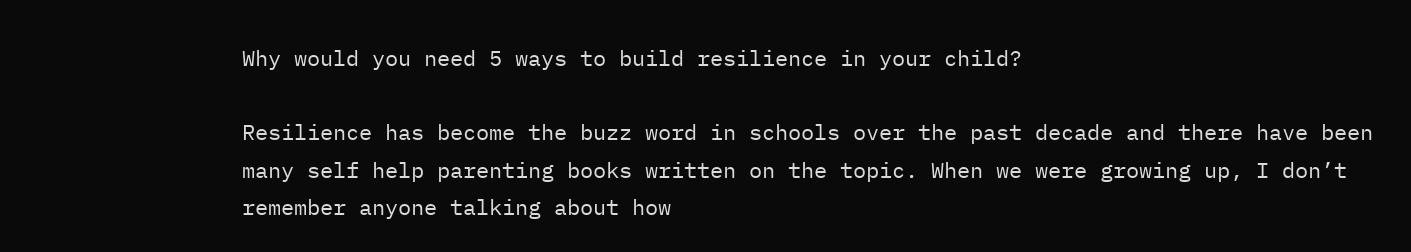Why would you need 5 ways to build resilience in your child?

Resilience has become the buzz word in schools over the past decade and there have been many self help parenting books written on the topic. When we were growing up, I don’t remember anyone talking about how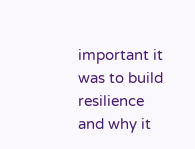important it was to build resilience and why it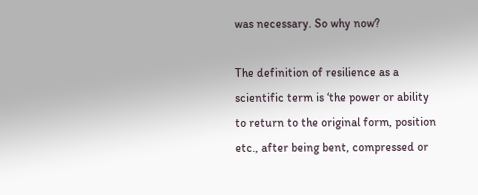was necessary. So why now?

The definition of resilience as a scientific term is ‘the power or ability to return to the original form, position etc., after being bent, compressed or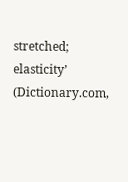stretched; elasticity’ (Dictionary.com,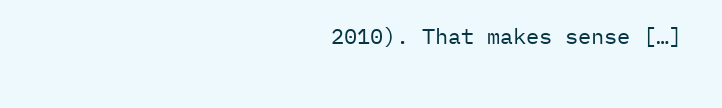2010). That makes sense […]